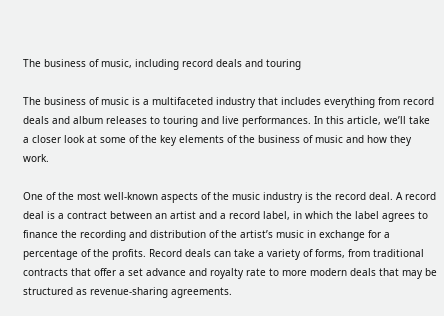The business of music, including record deals and touring

The business of music is a multifaceted industry that includes everything from record deals and album releases to touring and live performances. In this article, we’ll take a closer look at some of the key elements of the business of music and how they work.

One of the most well-known aspects of the music industry is the record deal. A record deal is a contract between an artist and a record label, in which the label agrees to finance the recording and distribution of the artist’s music in exchange for a percentage of the profits. Record deals can take a variety of forms, from traditional contracts that offer a set advance and royalty rate to more modern deals that may be structured as revenue-sharing agreements.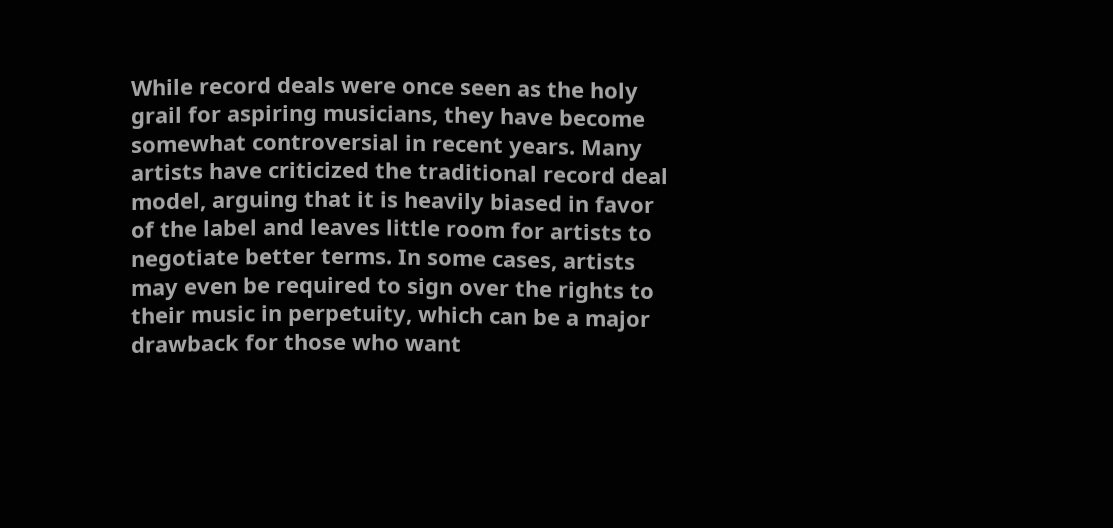While record deals were once seen as the holy grail for aspiring musicians, they have become somewhat controversial in recent years. Many artists have criticized the traditional record deal model, arguing that it is heavily biased in favor of the label and leaves little room for artists to negotiate better terms. In some cases, artists may even be required to sign over the rights to their music in perpetuity, which can be a major drawback for those who want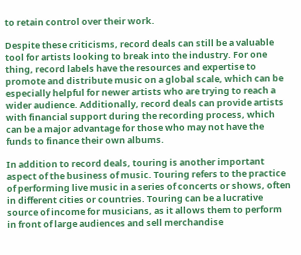to retain control over their work.

Despite these criticisms, record deals can still be a valuable tool for artists looking to break into the industry. For one thing, record labels have the resources and expertise to promote and distribute music on a global scale, which can be especially helpful for newer artists who are trying to reach a wider audience. Additionally, record deals can provide artists with financial support during the recording process, which can be a major advantage for those who may not have the funds to finance their own albums.

In addition to record deals, touring is another important aspect of the business of music. Touring refers to the practice of performing live music in a series of concerts or shows, often in different cities or countries. Touring can be a lucrative source of income for musicians, as it allows them to perform in front of large audiences and sell merchandise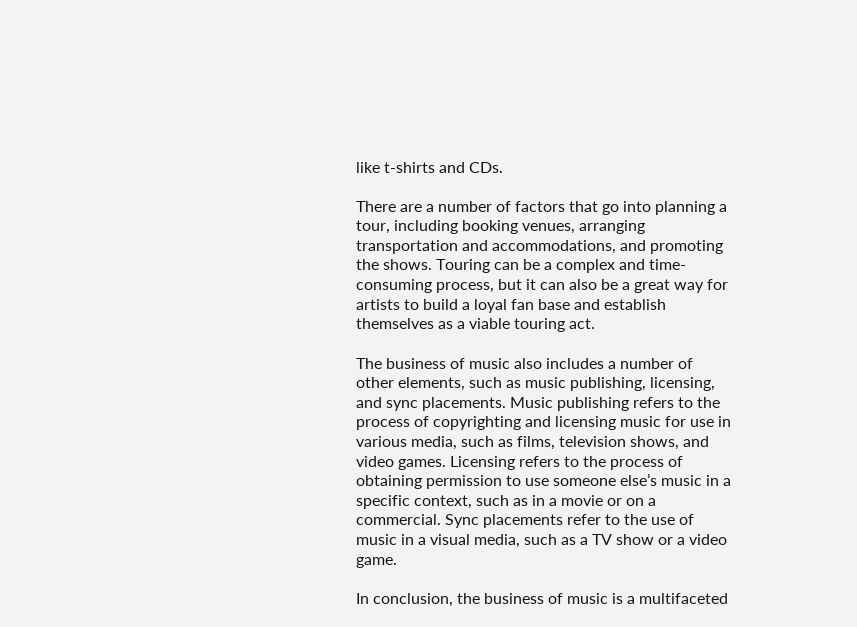like t-shirts and CDs.

There are a number of factors that go into planning a tour, including booking venues, arranging transportation and accommodations, and promoting the shows. Touring can be a complex and time-consuming process, but it can also be a great way for artists to build a loyal fan base and establish themselves as a viable touring act.

The business of music also includes a number of other elements, such as music publishing, licensing, and sync placements. Music publishing refers to the process of copyrighting and licensing music for use in various media, such as films, television shows, and video games. Licensing refers to the process of obtaining permission to use someone else’s music in a specific context, such as in a movie or on a commercial. Sync placements refer to the use of music in a visual media, such as a TV show or a video game.

In conclusion, the business of music is a multifaceted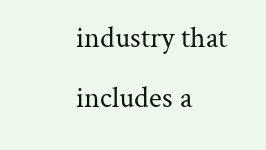industry that includes a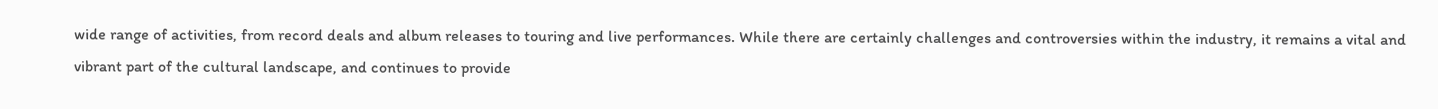wide range of activities, from record deals and album releases to touring and live performances. While there are certainly challenges and controversies within the industry, it remains a vital and vibrant part of the cultural landscape, and continues to provide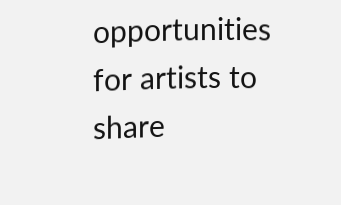opportunities for artists to share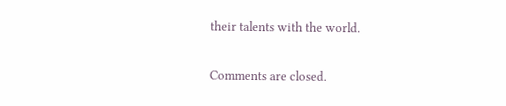their talents with the world.

Comments are closed.